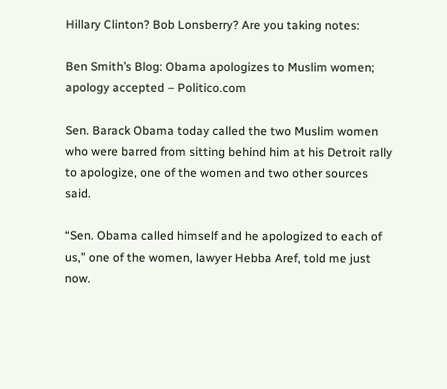Hillary Clinton? Bob Lonsberry? Are you taking notes:

Ben Smith’s Blog: Obama apologizes to Muslim women; apology accepted – Politico.com

Sen. Barack Obama today called the two Muslim women who were barred from sitting behind him at his Detroit rally to apologize, one of the women and two other sources said.

“Sen. Obama called himself and he apologized to each of us,” one of the women, lawyer Hebba Aref, told me just now.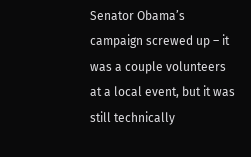Senator Obama’s campaign screwed up – it was a couple volunteers at a local event, but it was still technically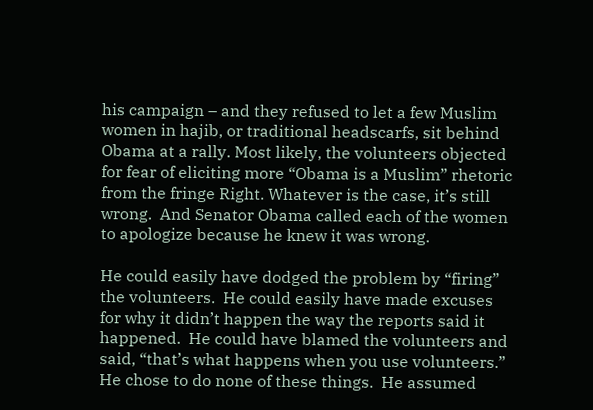his campaign – and they refused to let a few Muslim women in hajib, or traditional headscarfs, sit behind Obama at a rally. Most likely, the volunteers objected for fear of eliciting more “Obama is a Muslim” rhetoric from the fringe Right. Whatever is the case, it’s still wrong.  And Senator Obama called each of the women to apologize because he knew it was wrong.

He could easily have dodged the problem by “firing” the volunteers.  He could easily have made excuses for why it didn’t happen the way the reports said it happened.  He could have blamed the volunteers and said, “that’s what happens when you use volunteers.”  He chose to do none of these things.  He assumed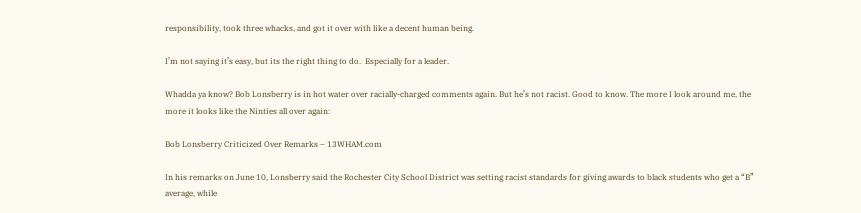responsibility, took three whacks, and got it over with like a decent human being.

I’m not saying it’s easy, but its the right thing to do.  Especially for a leader.

Whadda ya know? Bob Lonsberry is in hot water over racially-charged comments again. But he’s not racist. Good to know. The more I look around me, the more it looks like the Ninties all over again:

Bob Lonsberry Criticized Over Remarks – 13WHAM.com

In his remarks on June 10, Lonsberry said the Rochester City School District was setting racist standards for giving awards to black students who get a “B” average, while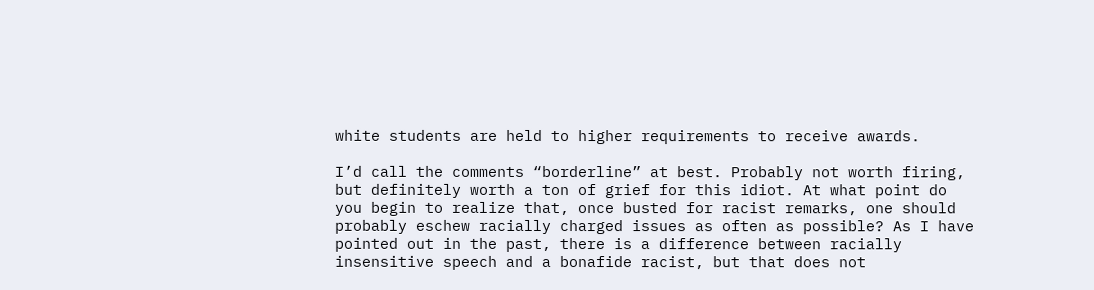white students are held to higher requirements to receive awards.

I’d call the comments “borderline” at best. Probably not worth firing, but definitely worth a ton of grief for this idiot. At what point do you begin to realize that, once busted for racist remarks, one should probably eschew racially charged issues as often as possible? As I have pointed out in the past, there is a difference between racially insensitive speech and a bonafide racist, but that does not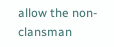allow the non-clansman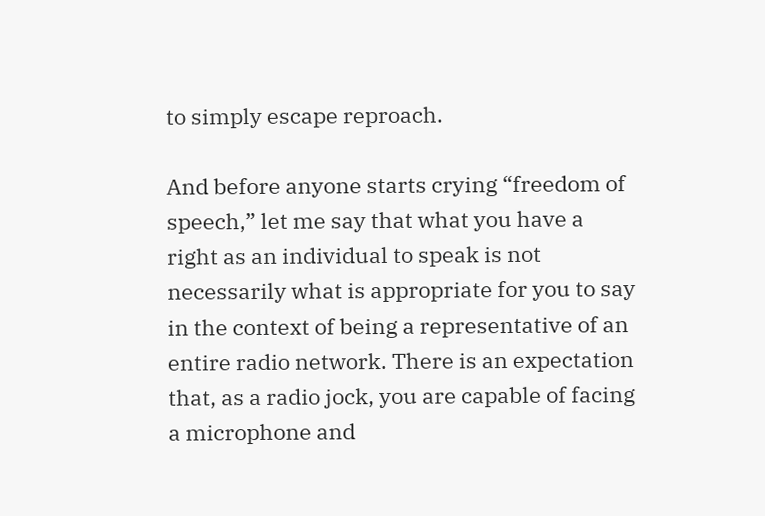to simply escape reproach.

And before anyone starts crying “freedom of speech,” let me say that what you have a right as an individual to speak is not necessarily what is appropriate for you to say in the context of being a representative of an entire radio network. There is an expectation that, as a radio jock, you are capable of facing a microphone and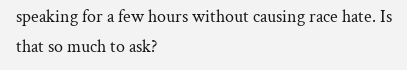speaking for a few hours without causing race hate. Is that so much to ask?